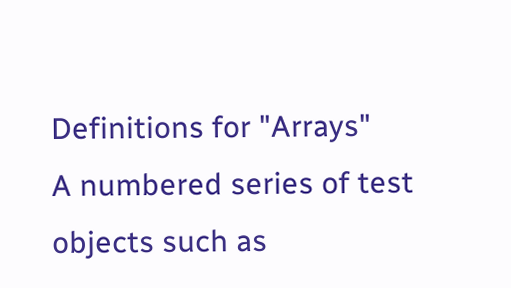Definitions for "Arrays"
A numbered series of test objects such as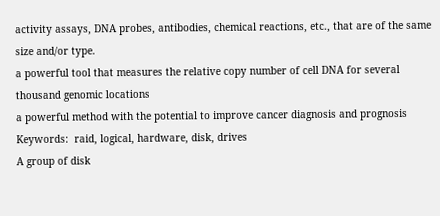activity assays, DNA probes, antibodies, chemical reactions, etc., that are of the same size and/or type.
a powerful tool that measures the relative copy number of cell DNA for several thousand genomic locations
a powerful method with the potential to improve cancer diagnosis and prognosis
Keywords:  raid, logical, hardware, disk, drives
A group of disk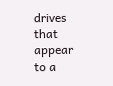drives that appear to a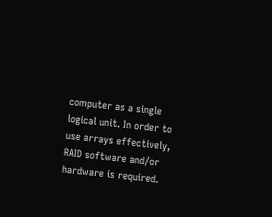computer as a single logical unit. In order to use arrays effectively, RAID software and/or hardware is required.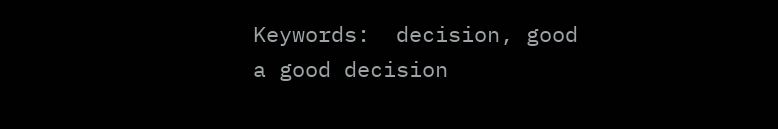Keywords:  decision, good
a good decision